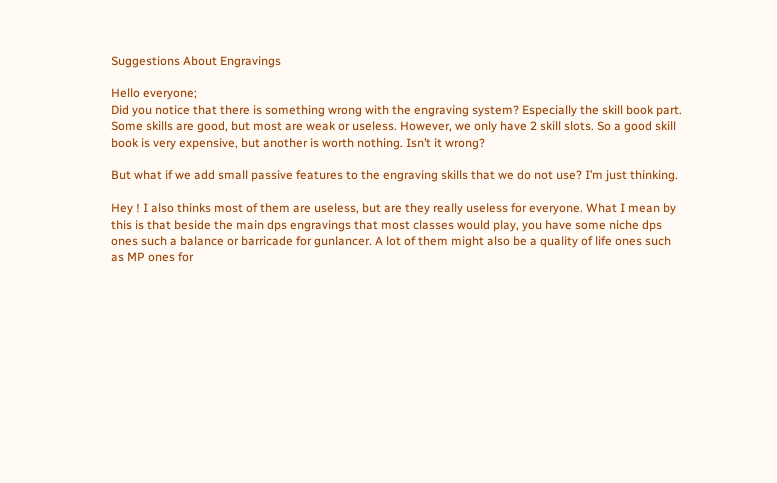Suggestions About Engravings

Hello everyone;
Did you notice that there is something wrong with the engraving system? Especially the skill book part.
Some skills are good, but most are weak or useless. However, we only have 2 skill slots. So a good skill book is very expensive, but another is worth nothing. Isn’t it wrong?

But what if we add small passive features to the engraving skills that we do not use? I’m just thinking.

Hey ! I also thinks most of them are useless, but are they really useless for everyone. What I mean by this is that beside the main dps engravings that most classes would play, you have some niche dps ones such a balance or barricade for gunlancer. A lot of them might also be a quality of life ones such as MP ones for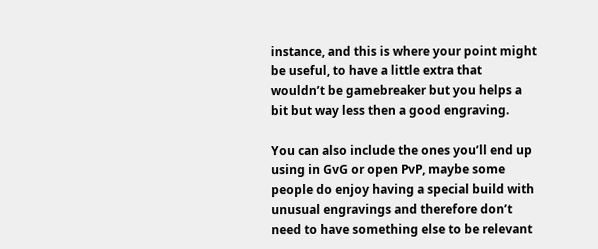instance, and this is where your point might be useful, to have a little extra that wouldn’t be gamebreaker but you helps a bit but way less then a good engraving.

You can also include the ones you’ll end up using in GvG or open PvP, maybe some people do enjoy having a special build with unusual engravings and therefore don’t need to have something else to be relevant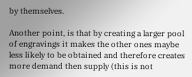by themselves.

Another point, is that by creating a larger pool of engravings it makes the other ones maybe less likely to be obtained and therefore creates more demand then supply (this is not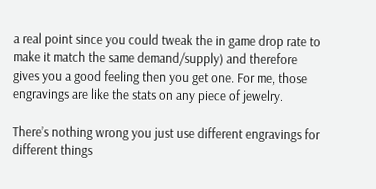a real point since you could tweak the in game drop rate to make it match the same demand/supply) and therefore gives you a good feeling then you get one. For me, those engravings are like the stats on any piece of jewelry.

There’s nothing wrong you just use different engravings for different things